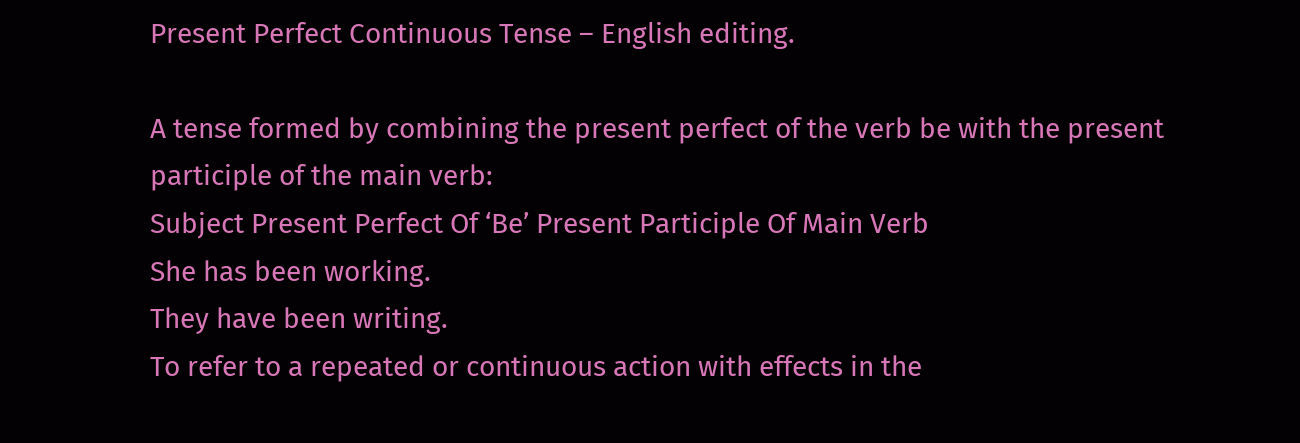Present Perfect Continuous Tense – English editing.

A tense formed by combining the present perfect of the verb be with the present participle of the main verb:
Subject Present Perfect Of ‘Be’ Present Participle Of Main Verb
She has been working.
They have been writing.
To refer to a repeated or continuous action with effects in the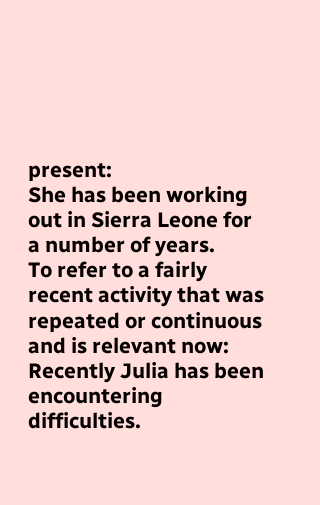present:
She has been working out in Sierra Leone for a number of years.
To refer to a fairly recent activity that was repeated or continuous and is relevant now:
Recently Julia has been encountering difficulties.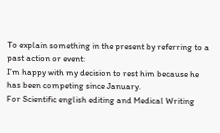To explain something in the present by referring to a past action or event:
I’m happy with my decision to rest him because he has been competing since January.
For Scientific english editing and Medical Writing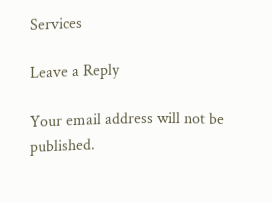Services

Leave a Reply

Your email address will not be published.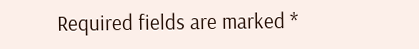Required fields are marked *